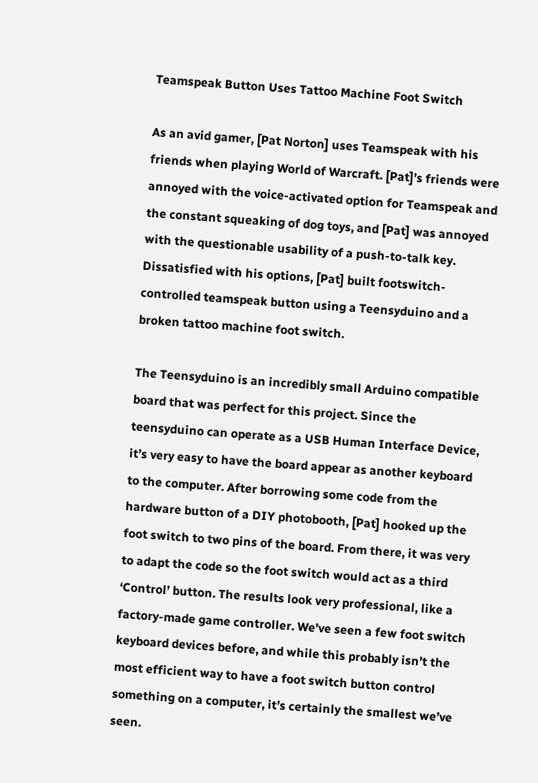Teamspeak Button Uses Tattoo Machine Foot Switch

As an avid gamer, [Pat Norton] uses Teamspeak with his friends when playing World of Warcraft. [Pat]’s friends were annoyed with the voice-activated option for Teamspeak and the constant squeaking of dog toys, and [Pat] was annoyed with the questionable usability of a push-to-talk key. Dissatisfied with his options, [Pat] built footswitch-controlled teamspeak button using a Teensyduino and a broken tattoo machine foot switch.

The Teensyduino is an incredibly small Arduino compatible board that was perfect for this project. Since the teensyduino can operate as a USB Human Interface Device, it’s very easy to have the board appear as another keyboard to the computer. After borrowing some code from the hardware button of a DIY photobooth, [Pat] hooked up the foot switch to two pins of the board. From there, it was very to adapt the code so the foot switch would act as a third ‘Control’ button. The results look very professional, like a factory-made game controller. We’ve seen a few foot switch keyboard devices before, and while this probably isn’t the most efficient way to have a foot switch button control something on a computer, it’s certainly the smallest we’ve seen.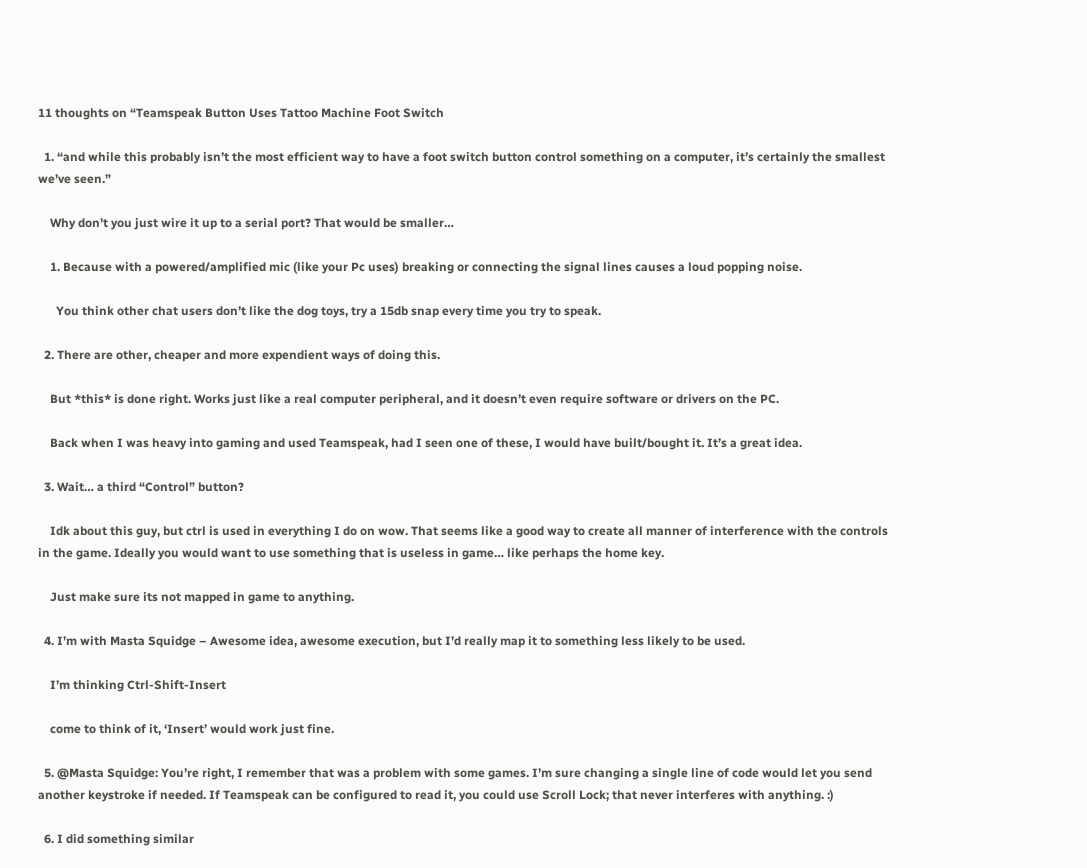11 thoughts on “Teamspeak Button Uses Tattoo Machine Foot Switch

  1. “and while this probably isn’t the most efficient way to have a foot switch button control something on a computer, it’s certainly the smallest we’ve seen.”

    Why don’t you just wire it up to a serial port? That would be smaller…

    1. Because with a powered/amplified mic (like your Pc uses) breaking or connecting the signal lines causes a loud popping noise.

      You think other chat users don’t like the dog toys, try a 15db snap every time you try to speak.

  2. There are other, cheaper and more expendient ways of doing this.

    But *this* is done right. Works just like a real computer peripheral, and it doesn’t even require software or drivers on the PC.

    Back when I was heavy into gaming and used Teamspeak, had I seen one of these, I would have built/bought it. It’s a great idea.

  3. Wait… a third “Control” button?

    Idk about this guy, but ctrl is used in everything I do on wow. That seems like a good way to create all manner of interference with the controls in the game. Ideally you would want to use something that is useless in game… like perhaps the home key.

    Just make sure its not mapped in game to anything.

  4. I’m with Masta Squidge – Awesome idea, awesome execution, but I’d really map it to something less likely to be used.

    I’m thinking Ctrl-Shift-Insert

    come to think of it, ‘Insert’ would work just fine.

  5. @Masta Squidge: You’re right, I remember that was a problem with some games. I’m sure changing a single line of code would let you send another keystroke if needed. If Teamspeak can be configured to read it, you could use Scroll Lock; that never interferes with anything. :)

  6. I did something similar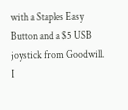with a Staples Easy Button and a $5 USB joystick from Goodwill. I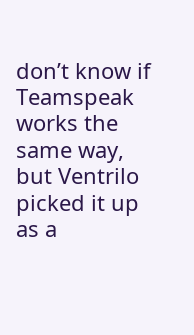don’t know if Teamspeak works the same way, but Ventrilo picked it up as a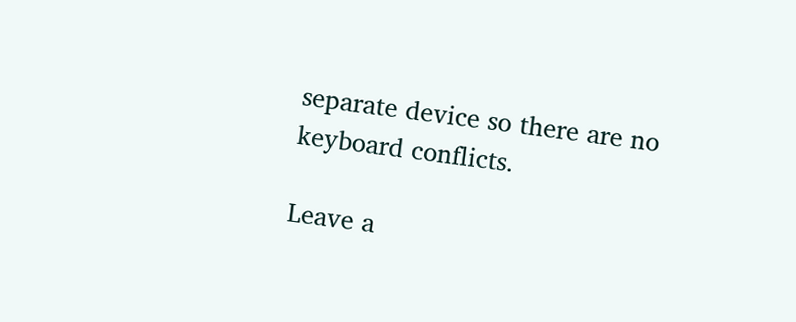separate device so there are no keyboard conflicts.

Leave a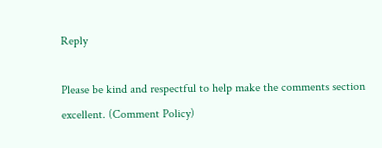Reply

Please be kind and respectful to help make the comments section excellent. (Comment Policy)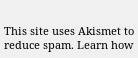This site uses Akismet to reduce spam. Learn how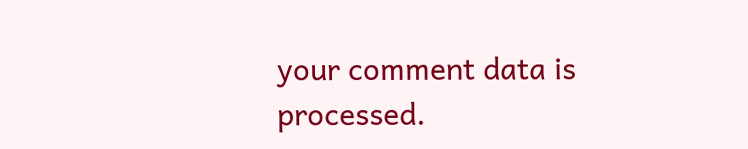your comment data is processed.